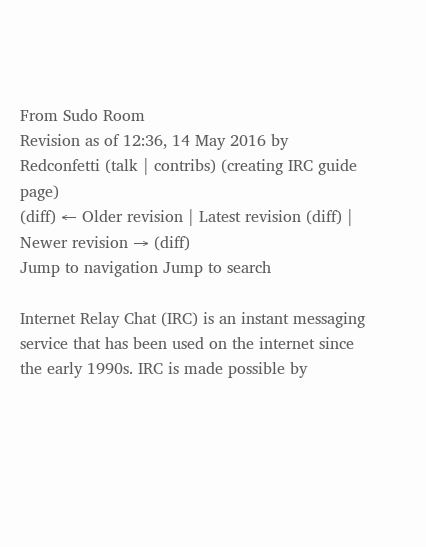From Sudo Room
Revision as of 12:36, 14 May 2016 by Redconfetti (talk | contribs) (creating IRC guide page)
(diff) ← Older revision | Latest revision (diff) | Newer revision → (diff)
Jump to navigation Jump to search

Internet Relay Chat (IRC) is an instant messaging service that has been used on the internet since the early 1990s. IRC is made possible by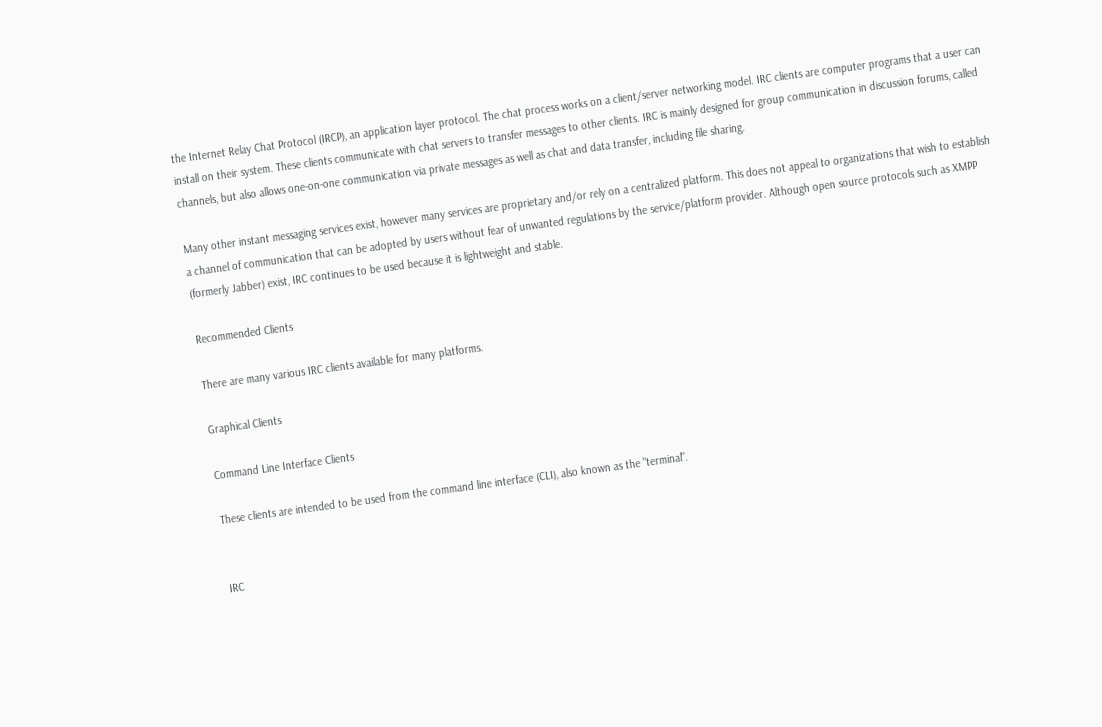the Internet Relay Chat Protocol (IRCP), an application layer protocol. The chat process works on a client/server networking model. IRC clients are computer programs that a user can install on their system. These clients communicate with chat servers to transfer messages to other clients. IRC is mainly designed for group communication in discussion forums, called channels, but also allows one-on-one communication via private messages as well as chat and data transfer, including file sharing.

Many other instant messaging services exist, however many services are proprietary and/or rely on a centralized platform. This does not appeal to organizations that wish to establish a channel of communication that can be adopted by users without fear of unwanted regulations by the service/platform provider. Although open source protocols such as XMPP (formerly Jabber) exist, IRC continues to be used because it is lightweight and stable.

Recommended Clients

There are many various IRC clients available for many platforms.

Graphical Clients

Command Line Interface Clients

These clients are intended to be used from the command line interface (CLI), also known as the "terminal".


IRC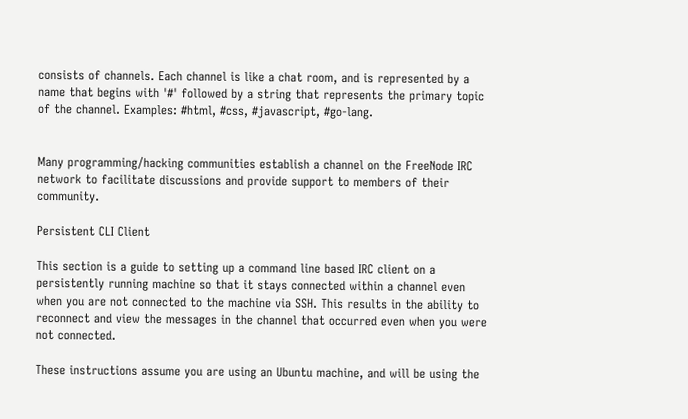consists of channels. Each channel is like a chat room, and is represented by a name that begins with '#' followed by a string that represents the primary topic of the channel. Examples: #html, #css, #javascript, #go-lang.


Many programming/hacking communities establish a channel on the FreeNode IRC network to facilitate discussions and provide support to members of their community.

Persistent CLI Client

This section is a guide to setting up a command line based IRC client on a persistently running machine so that it stays connected within a channel even when you are not connected to the machine via SSH. This results in the ability to reconnect and view the messages in the channel that occurred even when you were not connected.

These instructions assume you are using an Ubuntu machine, and will be using the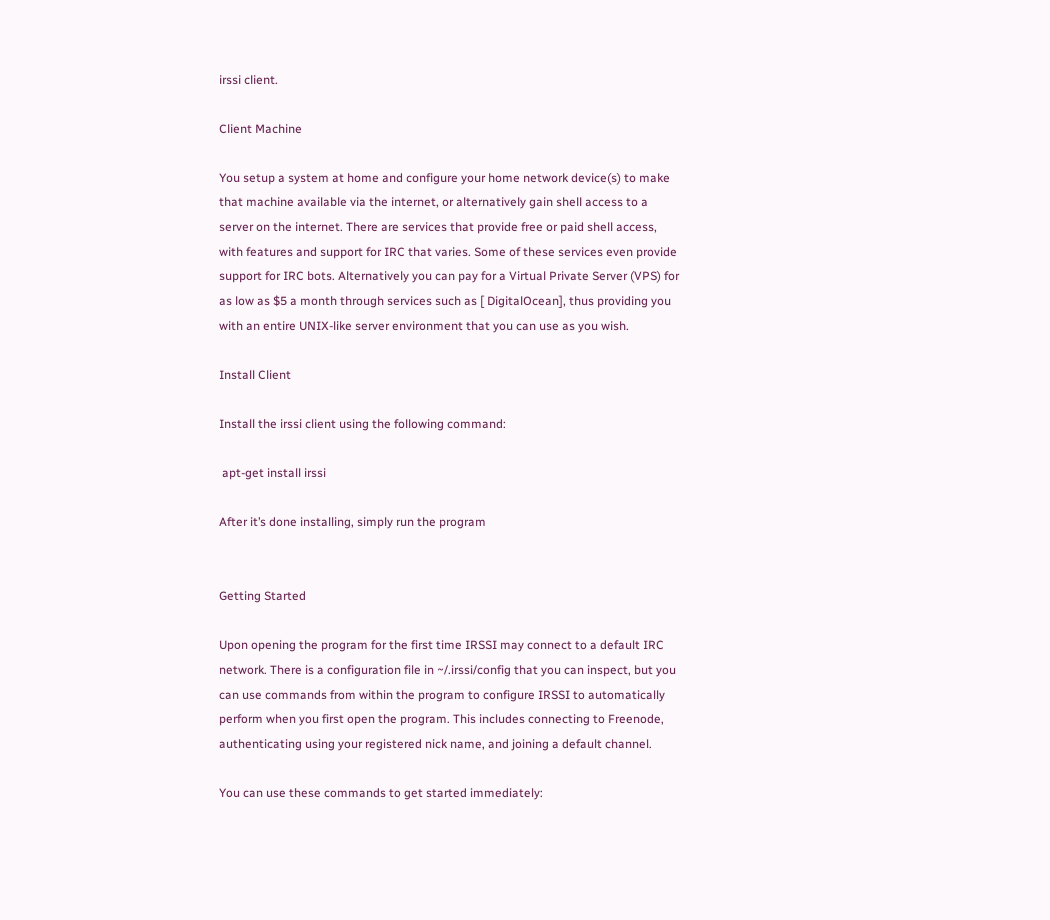irssi client.

Client Machine

You setup a system at home and configure your home network device(s) to make that machine available via the internet, or alternatively gain shell access to a server on the internet. There are services that provide free or paid shell access, with features and support for IRC that varies. Some of these services even provide support for IRC bots. Alternatively you can pay for a Virtual Private Server (VPS) for as low as $5 a month through services such as [ DigitalOcean], thus providing you with an entire UNIX-like server environment that you can use as you wish.

Install Client

Install the irssi client using the following command:

 apt-get install irssi

After it’s done installing, simply run the program


Getting Started

Upon opening the program for the first time IRSSI may connect to a default IRC network. There is a configuration file in ~/.irssi/config that you can inspect, but you can use commands from within the program to configure IRSSI to automatically perform when you first open the program. This includes connecting to Freenode, authenticating using your registered nick name, and joining a default channel.

You can use these commands to get started immediately: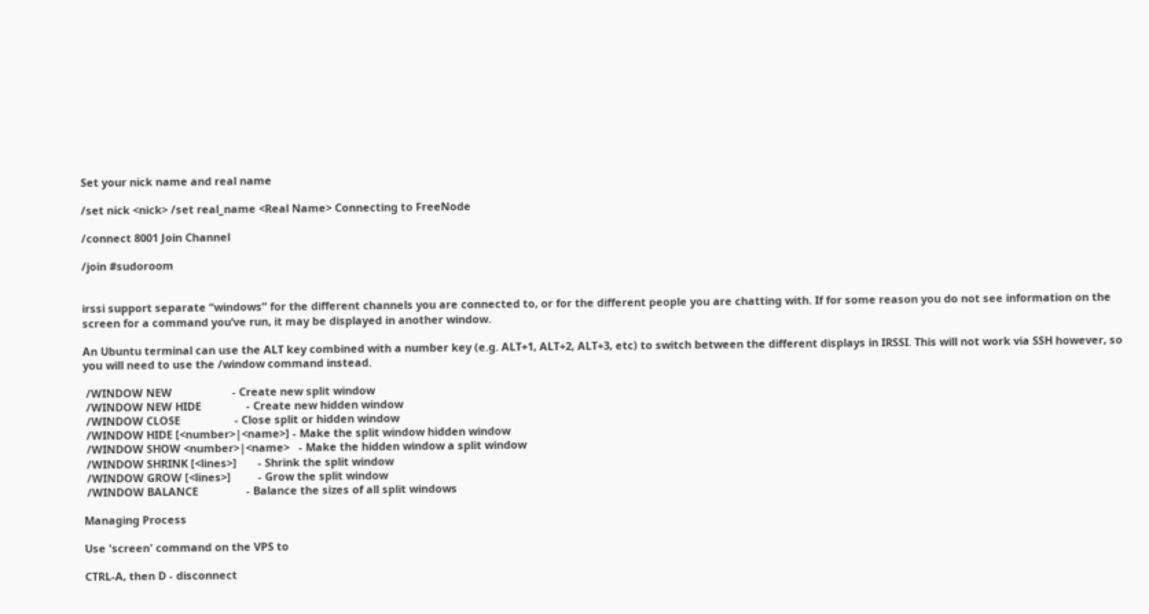Set your nick name and real name

/set nick <nick> /set real_name <Real Name> Connecting to FreeNode

/connect 8001 Join Channel

/join #sudoroom


irssi support separate “windows” for the different channels you are connected to, or for the different people you are chatting with. If for some reason you do not see information on the screen for a command you’ve run, it may be displayed in another window.

An Ubuntu terminal can use the ALT key combined with a number key (e.g. ALT+1, ALT+2, ALT+3, etc) to switch between the different displays in IRSSI. This will not work via SSH however, so you will need to use the /window command instead.

 /WINDOW NEW                    - Create new split window
 /WINDOW NEW HIDE               - Create new hidden window
 /WINDOW CLOSE                  - Close split or hidden window
 /WINDOW HIDE [<number>|<name>] - Make the split window hidden window
 /WINDOW SHOW <number>|<name>   - Make the hidden window a split window
 /WINDOW SHRINK [<lines>]       - Shrink the split window
 /WINDOW GROW [<lines>]         - Grow the split window
 /WINDOW BALANCE                - Balance the sizes of all split windows

Managing Process

Use 'screen' command on the VPS to

CTRL-A, then D - disconnect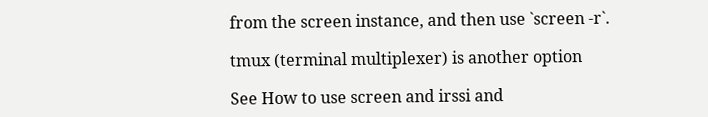from the screen instance, and then use `screen -r`.

tmux (terminal multiplexer) is another option

See How to use screen and irssi and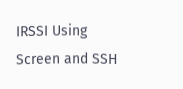IRSSI Using Screen and SSH